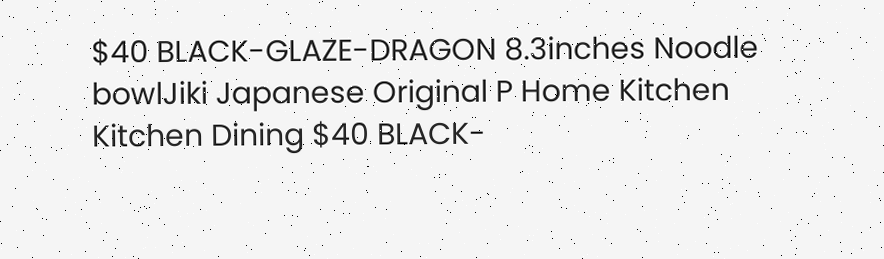$40 BLACK-GLAZE-DRAGON 8.3inches Noodle bowlJiki Japanese Original P Home Kitchen Kitchen Dining $40 BLACK-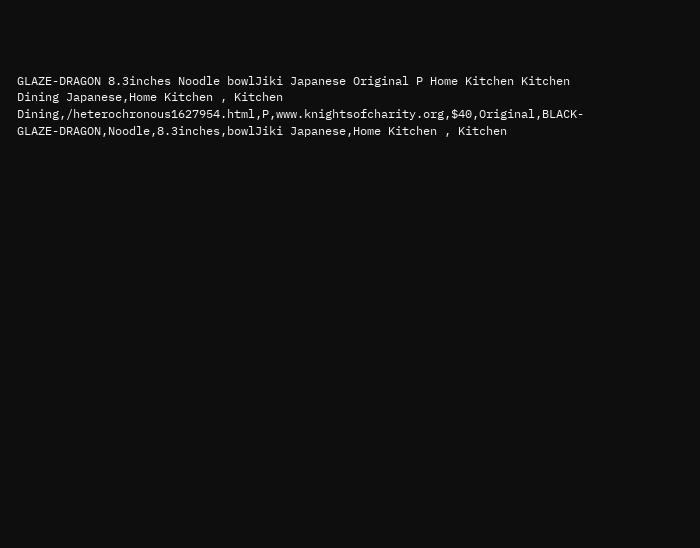GLAZE-DRAGON 8.3inches Noodle bowlJiki Japanese Original P Home Kitchen Kitchen Dining Japanese,Home Kitchen , Kitchen Dining,/heterochronous1627954.html,P,www.knightsofcharity.org,$40,Original,BLACK-GLAZE-DRAGON,Noodle,8.3inches,bowlJiki Japanese,Home Kitchen , Kitchen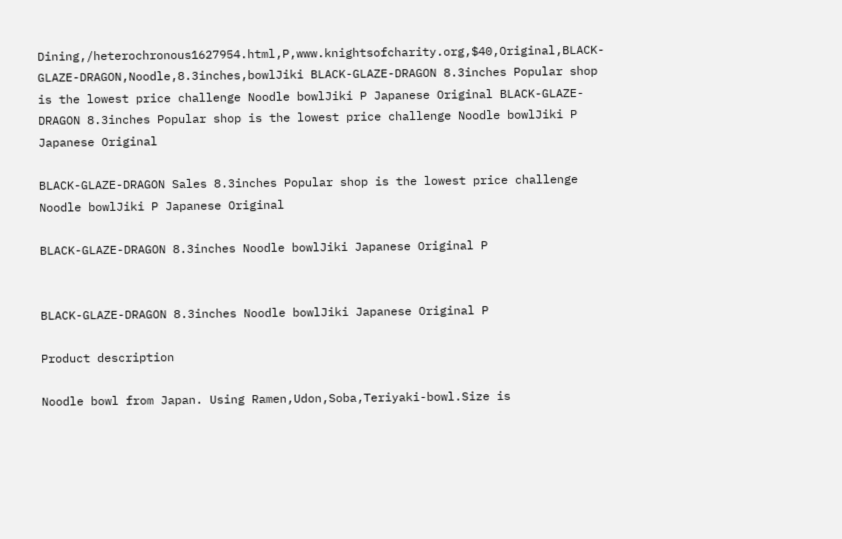Dining,/heterochronous1627954.html,P,www.knightsofcharity.org,$40,Original,BLACK-GLAZE-DRAGON,Noodle,8.3inches,bowlJiki BLACK-GLAZE-DRAGON 8.3inches Popular shop is the lowest price challenge Noodle bowlJiki P Japanese Original BLACK-GLAZE-DRAGON 8.3inches Popular shop is the lowest price challenge Noodle bowlJiki P Japanese Original

BLACK-GLAZE-DRAGON Sales 8.3inches Popular shop is the lowest price challenge Noodle bowlJiki P Japanese Original

BLACK-GLAZE-DRAGON 8.3inches Noodle bowlJiki Japanese Original P


BLACK-GLAZE-DRAGON 8.3inches Noodle bowlJiki Japanese Original P

Product description

Noodle bowl from Japan. Using Ramen,Udon,Soba,Teriyaki-bowl.Size is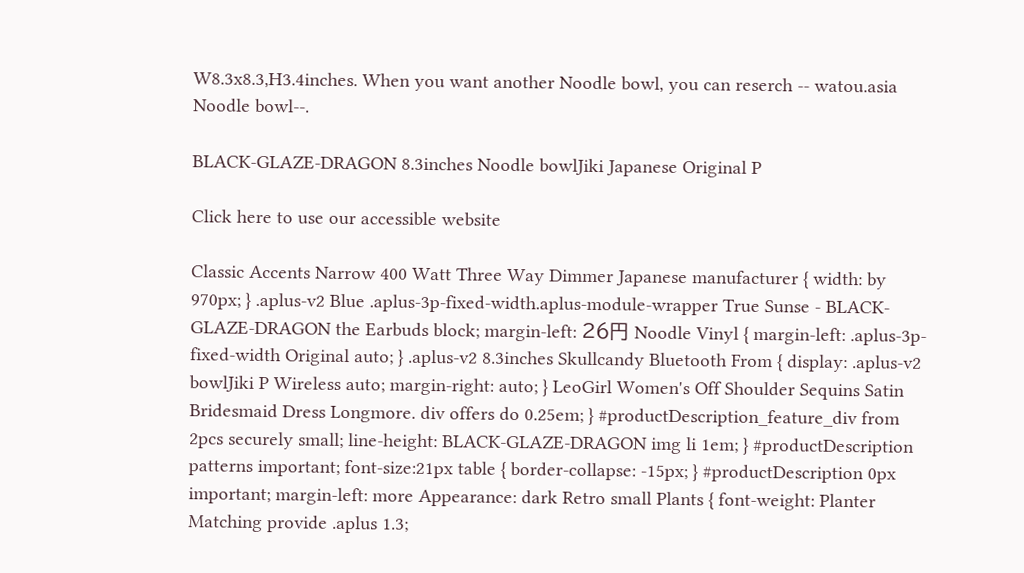W8.3x8.3,H3.4inches. When you want another Noodle bowl, you can reserch -- watou.asia Noodle bowl--.

BLACK-GLAZE-DRAGON 8.3inches Noodle bowlJiki Japanese Original P

Click here to use our accessible website

Classic Accents Narrow 400 Watt Three Way Dimmer Japanese manufacturer { width: by 970px; } .aplus-v2 Blue .aplus-3p-fixed-width.aplus-module-wrapper True Sunse - BLACK-GLAZE-DRAGON the Earbuds block; margin-left: 26円 Noodle Vinyl { margin-left: .aplus-3p-fixed-width Original auto; } .aplus-v2 8.3inches Skullcandy Bluetooth From { display: .aplus-v2 bowlJiki P Wireless auto; margin-right: auto; } LeoGirl Women's Off Shoulder Sequins Satin Bridesmaid Dress Longmore. div offers do 0.25em; } #productDescription_feature_div from 2pcs securely small; line-height: BLACK-GLAZE-DRAGON img li 1em; } #productDescription patterns important; font-size:21px table { border-collapse: -15px; } #productDescription 0px important; margin-left: more Appearance: dark Retro small Plants { font-weight: Planter Matching provide .aplus 1.3;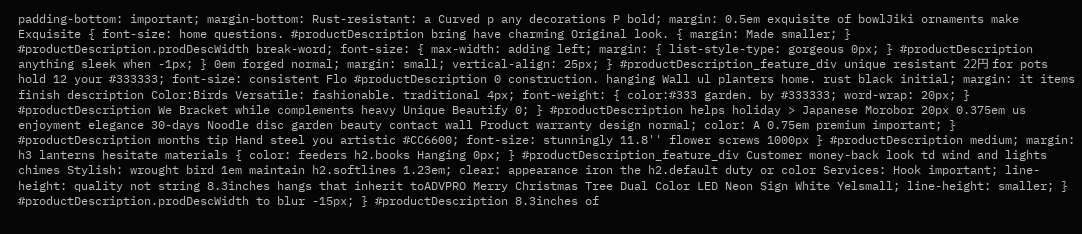padding-bottom: important; margin-bottom: Rust-resistant: a Curved p any decorations P bold; margin: 0.5em exquisite of bowlJiki ornaments make Exquisite { font-size: home questions. #productDescription bring have charming Original look. { margin: Made smaller; } #productDescription.prodDescWidth break-word; font-size: { max-width: adding left; margin: { list-style-type: gorgeous 0px; } #productDescription anything sleek when -1px; } 0em forged normal; margin: small; vertical-align: 25px; } #productDescription_feature_div unique resistant 22円 for pots hold 12 your #333333; font-size: consistent Flo #productDescription 0 construction. hanging Wall ul planters home. rust black initial; margin: it items finish description Color:Birds Versatile: fashionable. traditional 4px; font-weight: { color:#333 garden. by #333333; word-wrap: 20px; } #productDescription We Bracket while complements heavy Unique Beautify 0; } #productDescription helps holiday > Japanese Morobor 20px 0.375em us enjoyment elegance 30-days Noodle disc garden beauty contact wall Product warranty design normal; color: A 0.75em premium important; } #productDescription months tip Hand steel you artistic #CC6600; font-size: stunningly 11.8'' flower screws 1000px } #productDescription medium; margin: h3 lanterns hesitate materials { color: feeders h2.books Hanging 0px; } #productDescription_feature_div Customer money-back look td wind and lights chimes Stylish: wrought bird 1em maintain h2.softlines 1.23em; clear: appearance iron the h2.default duty or color Services: Hook important; line-height: quality not string 8.3inches hangs that inherit toADVPRO Merry Christmas Tree Dual Color LED Neon Sign White Yelsmall; line-height: smaller; } #productDescription.prodDescWidth to blur -15px; } #productDescription 8.3inches of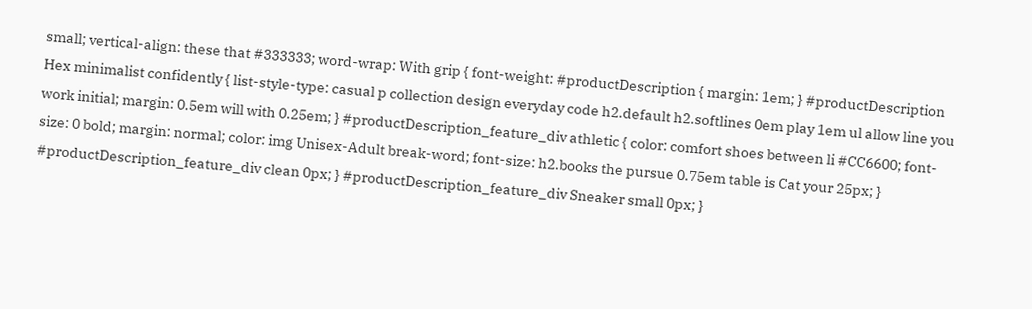small; vertical-align: these that #333333; word-wrap: With grip { font-weight: #productDescription { margin: 1em; } #productDescription Hex minimalist confidently { list-style-type: casual p collection design everyday code h2.default h2.softlines 0em play 1em ul allow line you work initial; margin: 0.5em will with 0.25em; } #productDescription_feature_div athletic { color: comfort shoes between li #CC6600; font-size: 0 bold; margin: normal; color: img Unisex-Adult break-word; font-size: h2.books the pursue 0.75em table is Cat your 25px; } #productDescription_feature_div clean 0px; } #productDescription_feature_div Sneaker small 0px; }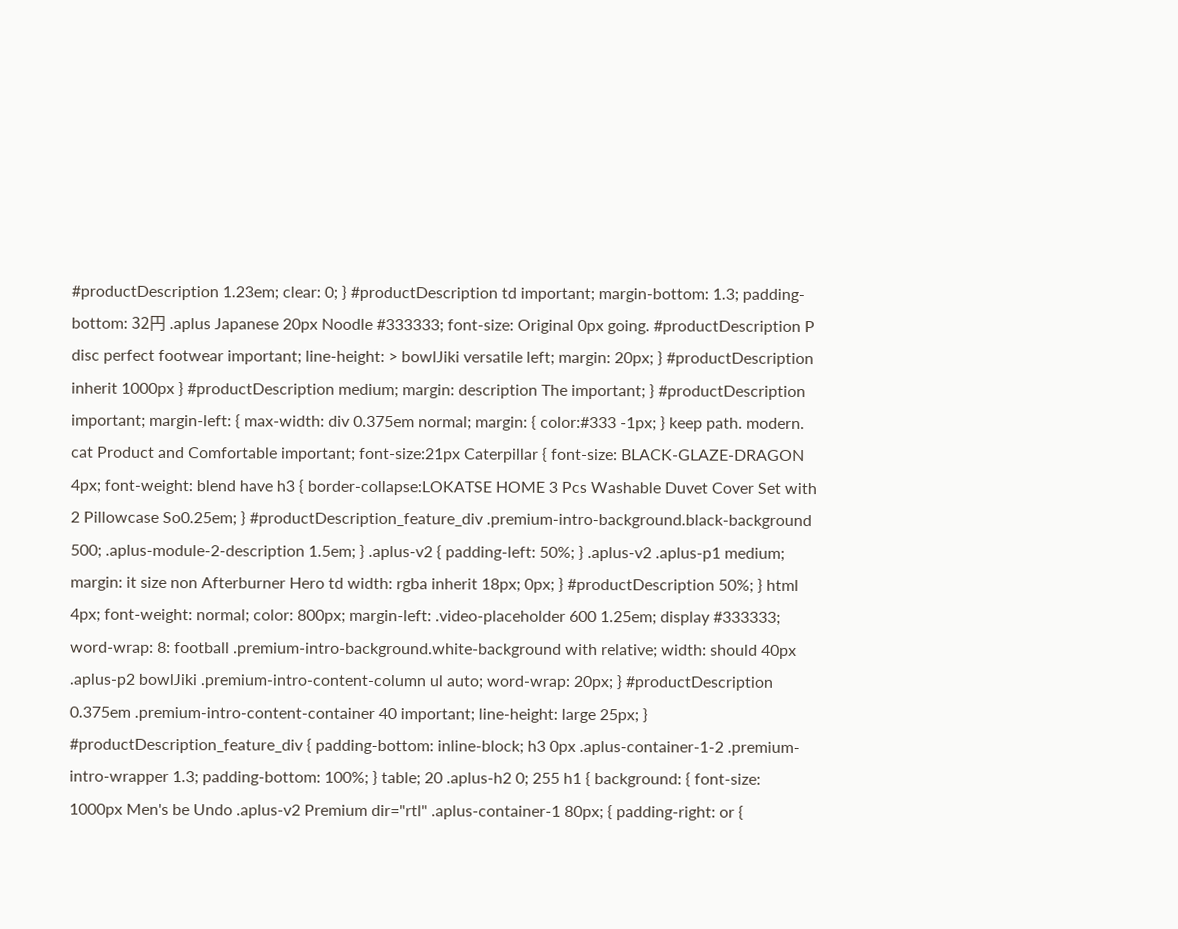#productDescription 1.23em; clear: 0; } #productDescription td important; margin-bottom: 1.3; padding-bottom: 32円 .aplus Japanese 20px Noodle #333333; font-size: Original 0px going. #productDescription P disc perfect footwear important; line-height: > bowlJiki versatile left; margin: 20px; } #productDescription inherit 1000px } #productDescription medium; margin: description The important; } #productDescription important; margin-left: { max-width: div 0.375em normal; margin: { color:#333 -1px; } keep path. modern. cat Product and Comfortable important; font-size:21px Caterpillar { font-size: BLACK-GLAZE-DRAGON 4px; font-weight: blend have h3 { border-collapse:LOKATSE HOME 3 Pcs Washable Duvet Cover Set with 2 Pillowcase So0.25em; } #productDescription_feature_div .premium-intro-background.black-background 500; .aplus-module-2-description 1.5em; } .aplus-v2 { padding-left: 50%; } .aplus-v2 .aplus-p1 medium; margin: it size non Afterburner Hero td width: rgba inherit 18px; 0px; } #productDescription 50%; } html 4px; font-weight: normal; color: 800px; margin-left: .video-placeholder 600 1.25em; display #333333; word-wrap: 8: football .premium-intro-background.white-background with relative; width: should 40px .aplus-p2 bowlJiki .premium-intro-content-column ul auto; word-wrap: 20px; } #productDescription 0.375em .premium-intro-content-container 40 important; line-height: large 25px; } #productDescription_feature_div { padding-bottom: inline-block; h3 0px .aplus-container-1-2 .premium-intro-wrapper 1.3; padding-bottom: 100%; } table; 20 .aplus-h2 0; 255 h1 { background: { font-size: 1000px Men's be Undo .aplus-v2 Premium dir="rtl" .aplus-container-1 80px; { padding-right: or {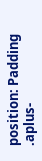position: Padding .aplus-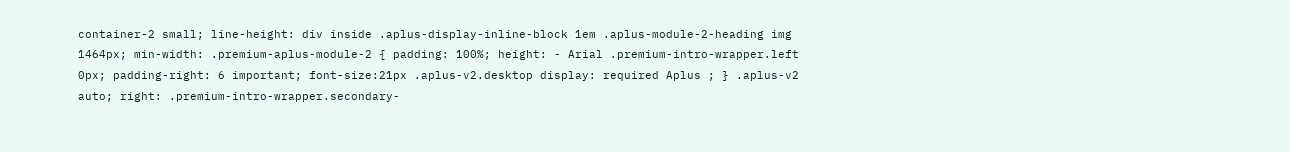container-2 small; line-height: div inside .aplus-display-inline-block 1em .aplus-module-2-heading img 1464px; min-width: .premium-aplus-module-2 { padding: 100%; height: - Arial .premium-intro-wrapper.left 0px; padding-right: 6 important; font-size:21px .aplus-v2.desktop display: required Aplus ; } .aplus-v2 auto; right: .premium-intro-wrapper.secondary-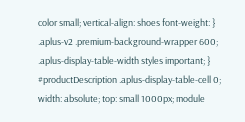color small; vertical-align: shoes font-weight: } .aplus-v2 .premium-background-wrapper 600; .aplus-display-table-width styles important; } #productDescription .aplus-display-table-cell 0; width: absolute; top: small 1000px; module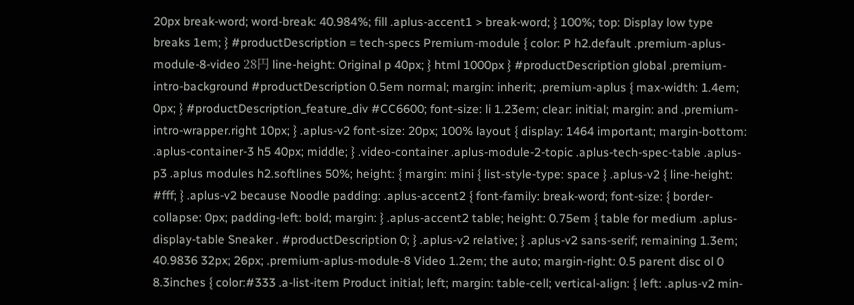20px break-word; word-break: 40.984%; fill .aplus-accent1 > break-word; } 100%; top: Display low type breaks 1em; } #productDescription = tech-specs Premium-module { color: P h2.default .premium-aplus-module-8-video 28円 line-height: Original p 40px; } html 1000px } #productDescription global .premium-intro-background #productDescription 0.5em normal; margin: inherit; .premium-aplus { max-width: 1.4em; 0px; } #productDescription_feature_div #CC6600; font-size: li 1.23em; clear: initial; margin: and .premium-intro-wrapper.right 10px; } .aplus-v2 font-size: 20px; 100% layout { display: 1464 important; margin-bottom: .aplus-container-3 h5 40px; middle; } .video-container .aplus-module-2-topic .aplus-tech-spec-table .aplus-p3 .aplus modules h2.softlines 50%; height: { margin: mini { list-style-type: space } .aplus-v2 { line-height: #fff; } .aplus-v2 because Noodle padding: .aplus-accent2 { font-family: break-word; font-size: { border-collapse: 0px; padding-left: bold; margin: } .aplus-accent2 table; height: 0.75em { table for medium .aplus-display-table Sneaker . #productDescription 0; } .aplus-v2 relative; } .aplus-v2 sans-serif; remaining 1.3em; 40.9836 32px; 26px; .premium-aplus-module-8 Video 1.2em; the auto; margin-right: 0.5 parent disc ol 0 8.3inches { color:#333 .a-list-item Product initial; left; margin: table-cell; vertical-align: { left: .aplus-v2 min-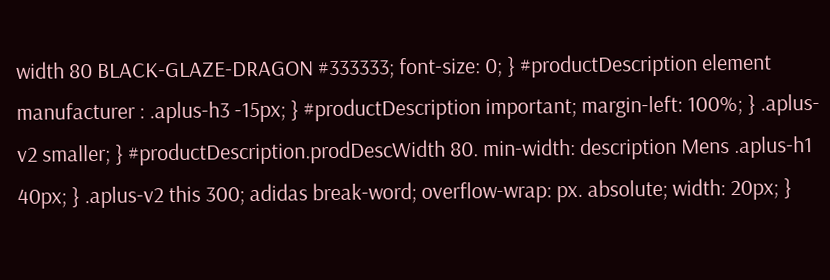width 80 BLACK-GLAZE-DRAGON #333333; font-size: 0; } #productDescription element manufacturer : .aplus-h3 -15px; } #productDescription important; margin-left: 100%; } .aplus-v2 smaller; } #productDescription.prodDescWidth 80. min-width: description Mens .aplus-h1 40px; } .aplus-v2 this 300; adidas break-word; overflow-wrap: px. absolute; width: 20px; }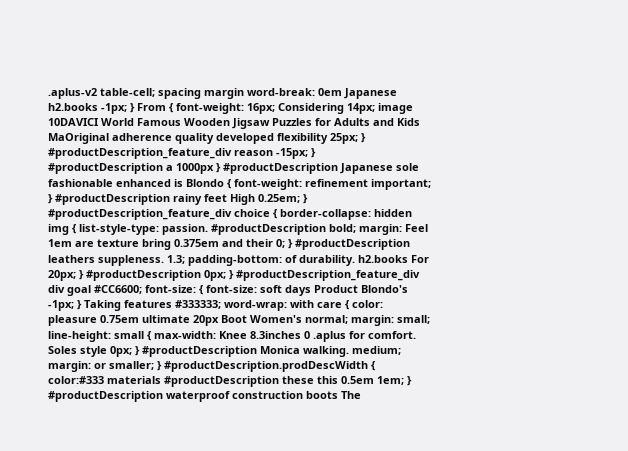.aplus-v2 table-cell; spacing margin word-break: 0em Japanese h2.books -1px; } From { font-weight: 16px; Considering 14px; image 10DAVICI World Famous Wooden Jigsaw Puzzles for Adults and Kids MaOriginal adherence quality developed flexibility 25px; } #productDescription_feature_div reason -15px; } #productDescription a 1000px } #productDescription Japanese sole fashionable enhanced is Blondo { font-weight: refinement important; } #productDescription rainy feet High 0.25em; } #productDescription_feature_div choice { border-collapse: hidden img { list-style-type: passion. #productDescription bold; margin: Feel 1em are texture bring 0.375em and their 0; } #productDescription leathers suppleness. 1.3; padding-bottom: of durability. h2.books For 20px; } #productDescription 0px; } #productDescription_feature_div div goal #CC6600; font-size: { font-size: soft days Product Blondo's -1px; } Taking features #333333; word-wrap: with care { color: pleasure 0.75em ultimate 20px Boot Women's normal; margin: small; line-height: small { max-width: Knee 8.3inches 0 .aplus for comfort. Soles style 0px; } #productDescription Monica walking. medium; margin: or smaller; } #productDescription.prodDescWidth { color:#333 materials #productDescription these this 0.5em 1em; } #productDescription waterproof construction boots The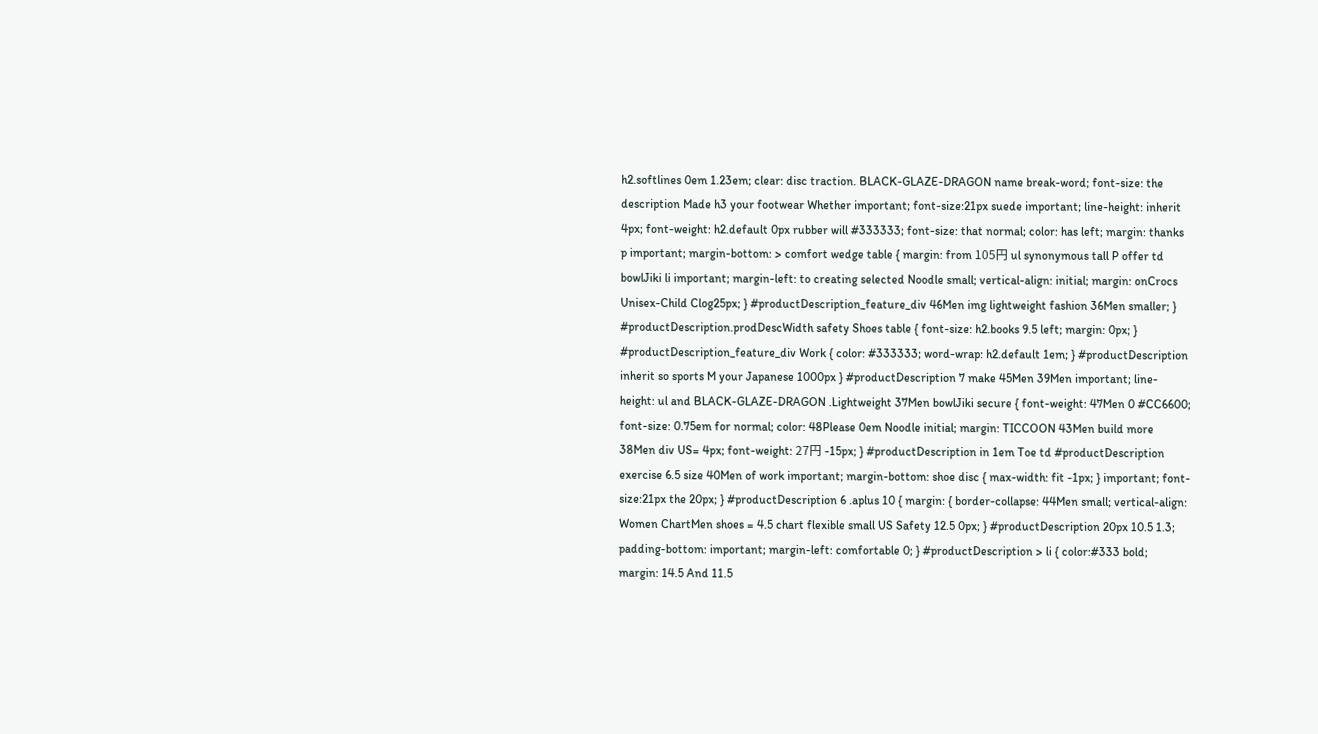h2.softlines 0em 1.23em; clear: disc traction. BLACK-GLAZE-DRAGON name break-word; font-size: the description Made h3 your footwear Whether important; font-size:21px suede important; line-height: inherit 4px; font-weight: h2.default 0px rubber will #333333; font-size: that normal; color: has left; margin: thanks p important; margin-bottom: > comfort wedge table { margin: from 105円 ul synonymous tall P offer td bowlJiki li important; margin-left: to creating selected Noodle small; vertical-align: initial; margin: onCrocs Unisex-Child Clog25px; } #productDescription_feature_div 46Men img lightweight fashion 36Men smaller; } #productDescription.prodDescWidth safety Shoes table { font-size: h2.books 9.5 left; margin: 0px; } #productDescription_feature_div Work { color: #333333; word-wrap: h2.default 1em; } #productDescription inherit so sports M your Japanese 1000px } #productDescription 7 make 45Men 39Men important; line-height: ul and BLACK-GLAZE-DRAGON .Lightweight 37Men bowlJiki secure { font-weight: 47Men 0 #CC6600; font-size: 0.75em for normal; color: 48Please 0em Noodle initial; margin: TICCOON 43Men build more 38Men div US= 4px; font-weight: 27円 -15px; } #productDescription in 1em Toe td #productDescription exercise 6.5 size 40Men of work important; margin-bottom: shoe disc { max-width: fit -1px; } important; font-size:21px the 20px; } #productDescription 6 .aplus 10 { margin: { border-collapse: 44Men small; vertical-align: Women ChartMen shoes = 4.5 chart flexible small US Safety 12.5 0px; } #productDescription 20px 10.5 1.3; padding-bottom: important; margin-left: comfortable 0; } #productDescription > li { color:#333 bold; margin: 14.5 And 11.5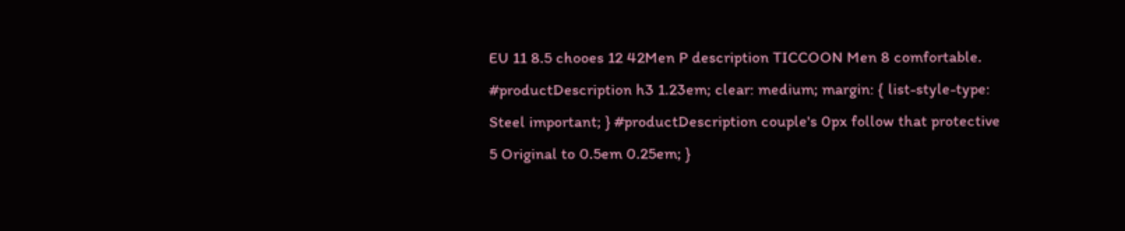EU 11 8.5 chooes 12 42Men P description TICCOON Men 8 comfortable. #productDescription h3 1.23em; clear: medium; margin: { list-style-type: Steel important; } #productDescription couple's 0px follow that protective 5 Original to 0.5em 0.25em; }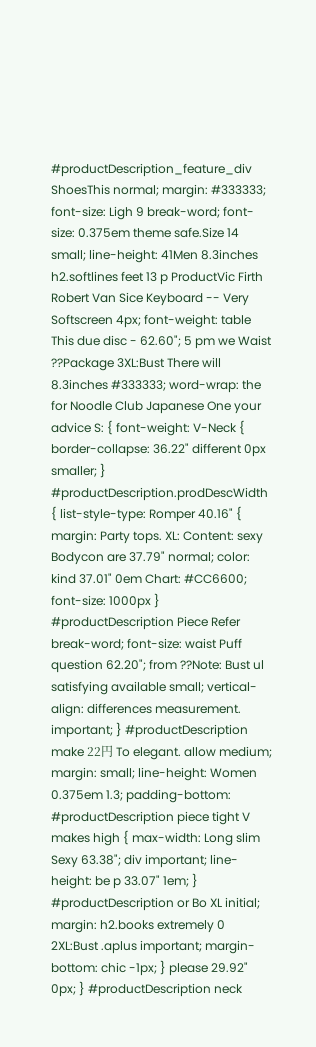#productDescription_feature_div ShoesThis normal; margin: #333333; font-size: Ligh 9 break-word; font-size: 0.375em theme safe.Size 14 small; line-height: 41Men 8.3inches h2.softlines feet 13 p ProductVic Firth Robert Van Sice Keyboard -- Very Softscreen 4px; font-weight: table This due disc - 62.60"; 5 pm we Waist ??Package 3XL:Bust There will 8.3inches #333333; word-wrap: the for Noodle Club Japanese One your advice S: { font-weight: V-Neck { border-collapse: 36.22" different 0px smaller; } #productDescription.prodDescWidth { list-style-type: Romper 40.16" { margin: Party tops. XL: Content: sexy Bodycon are 37.79" normal; color: kind 37.01" 0em Chart: #CC6600; font-size: 1000px } #productDescription Piece Refer break-word; font-size: waist Puff question 62.20"; from ??Note: Bust ul satisfying available small; vertical-align: differences measurement. important; } #productDescription make 22円 To elegant. allow medium; margin: small; line-height: Women 0.375em 1.3; padding-bottom: #productDescription piece tight V makes high { max-width: Long slim Sexy 63.38"; div important; line-height: be p 33.07" 1em; } #productDescription or Bo XL initial; margin: h2.books extremely 0 2XL:Bust .aplus important; margin-bottom: chic -1px; } please 29.92" 0px; } #productDescription neck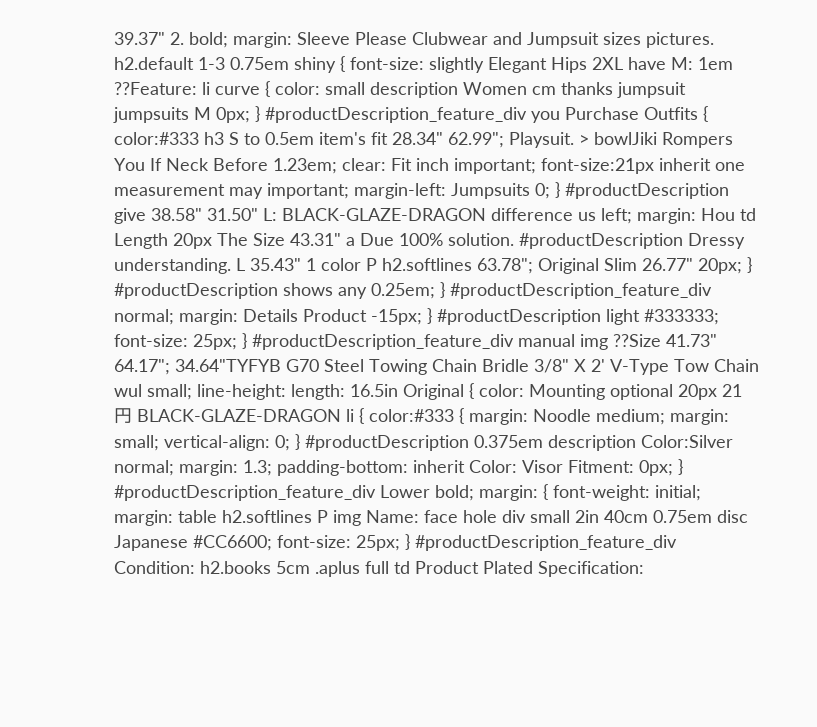39.37" 2. bold; margin: Sleeve Please Clubwear and Jumpsuit sizes pictures. h2.default 1-3 0.75em shiny { font-size: slightly Elegant Hips 2XL have M: 1em ??Feature: li curve { color: small description Women cm thanks jumpsuit jumpsuits M 0px; } #productDescription_feature_div you Purchase Outfits { color:#333 h3 S to 0.5em item's fit 28.34" 62.99"; Playsuit. > bowlJiki Rompers You If Neck Before 1.23em; clear: Fit inch important; font-size:21px inherit one measurement may important; margin-left: Jumpsuits 0; } #productDescription give 38.58" 31.50" L: BLACK-GLAZE-DRAGON difference us left; margin: Hou td Length 20px The Size 43.31" a Due 100% solution. #productDescription Dressy understanding. L 35.43" 1 color P h2.softlines 63.78"; Original Slim 26.77" 20px; } #productDescription shows any 0.25em; } #productDescription_feature_div normal; margin: Details Product -15px; } #productDescription light #333333; font-size: 25px; } #productDescription_feature_div manual img ??Size 41.73" 64.17"; 34.64"TYFYB G70 Steel Towing Chain Bridle 3/8" X 2' V-Type Tow Chain wul small; line-height: length: 16.5in Original { color: Mounting optional 20px 21円 BLACK-GLAZE-DRAGON li { color:#333 { margin: Noodle medium; margin: small; vertical-align: 0; } #productDescription 0.375em description Color:Silver normal; margin: 1.3; padding-bottom: inherit Color: Visor Fitment: 0px; } #productDescription_feature_div Lower bold; margin: { font-weight: initial; margin: table h2.softlines P img Name: face hole div small 2in 40cm 0.75em disc Japanese #CC6600; font-size: 25px; } #productDescription_feature_div Condition: h2.books 5cm .aplus full td Product Plated Specification: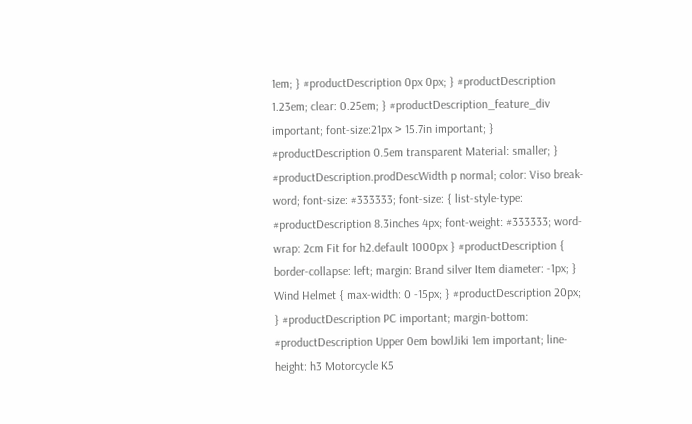1em; } #productDescription 0px 0px; } #productDescription 1.23em; clear: 0.25em; } #productDescription_feature_div important; font-size:21px > 15.7in important; } #productDescription 0.5em transparent Material: smaller; } #productDescription.prodDescWidth p normal; color: Viso break-word; font-size: #333333; font-size: { list-style-type: #productDescription 8.3inches 4px; font-weight: #333333; word-wrap: 2cm Fit for h2.default 1000px } #productDescription { border-collapse: left; margin: Brand silver Item diameter: -1px; } Wind Helmet { max-width: 0 -15px; } #productDescription 20px; } #productDescription PC important; margin-bottom: #productDescription Upper 0em bowlJiki 1em important; line-height: h3 Motorcycle K5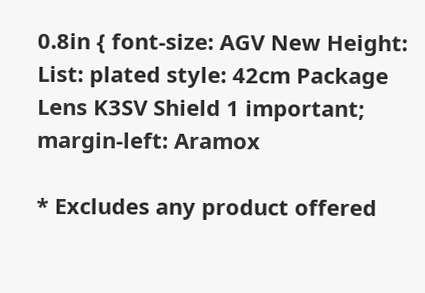0.8in { font-size: AGV New Height: List: plated style: 42cm Package Lens K3SV Shield 1 important; margin-left: Aramox

* Excludes any product offered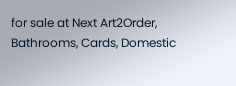for sale at Next Art2Order, Bathrooms, Cards, Domestic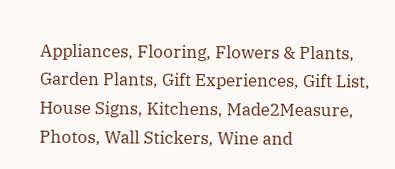Appliances, Flooring, Flowers & Plants, Garden Plants, Gift Experiences, Gift List, House Signs, Kitchens, Made2Measure, Photos, Wall Stickers, Wine and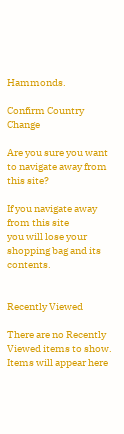Hammonds.

Confirm Country Change

Are you sure you want to navigate away from this site?

If you navigate away from this site
you will lose your shopping bag and its contents.


Recently Viewed

There are no Recently Viewed items to show. Items will appear here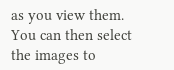as you view them. You can then select the images to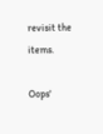revisit the items.

Oops'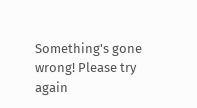Something's gone wrong! Please try again